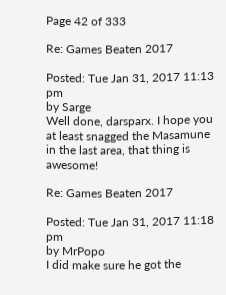Page 42 of 333

Re: Games Beaten 2017

Posted: Tue Jan 31, 2017 11:13 pm
by Sarge
Well done, darsparx. I hope you at least snagged the Masamune in the last area, that thing is awesome!

Re: Games Beaten 2017

Posted: Tue Jan 31, 2017 11:18 pm
by MrPopo
I did make sure he got the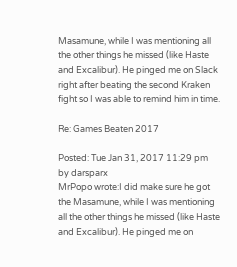Masamune, while I was mentioning all the other things he missed (like Haste and Excalibur). He pinged me on Slack right after beating the second Kraken fight so I was able to remind him in time.

Re: Games Beaten 2017

Posted: Tue Jan 31, 2017 11:29 pm
by darsparx
MrPopo wrote:I did make sure he got the Masamune, while I was mentioning all the other things he missed (like Haste and Excalibur). He pinged me on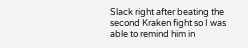Slack right after beating the second Kraken fight so I was able to remind him in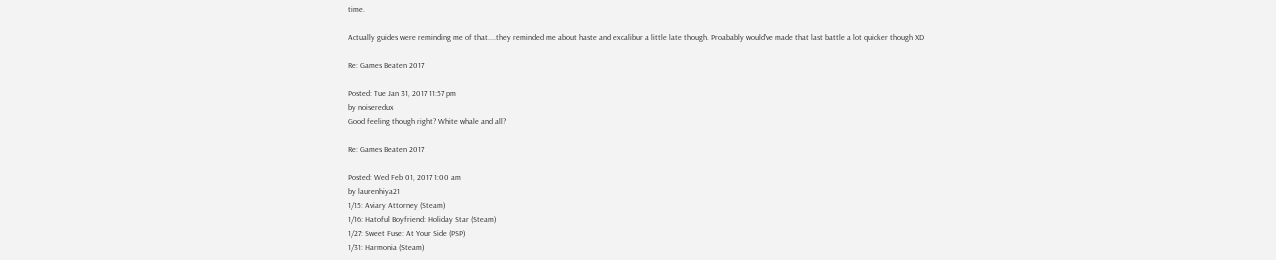time.

Actually guides were reminding me of that....they reminded me about haste and excalibur a little late though. Proabably would've made that last battle a lot quicker though XD

Re: Games Beaten 2017

Posted: Tue Jan 31, 2017 11:57 pm
by noiseredux
Good feeling though right? White whale and all?

Re: Games Beaten 2017

Posted: Wed Feb 01, 2017 1:00 am
by laurenhiya21
1/15: Aviary Attorney (Steam)
1/16: Hatoful Boyfriend: Holiday Star (Steam)
1/27: Sweet Fuse: At Your Side (PSP)
1/31: Harmonia (Steam)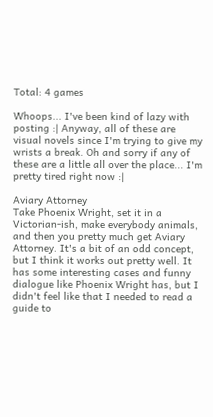Total: 4 games

Whoops... I've been kind of lazy with posting :| Anyway, all of these are visual novels since I'm trying to give my wrists a break. Oh and sorry if any of these are a little all over the place... I'm pretty tired right now :|

Aviary Attorney
Take Phoenix Wright, set it in a Victorian-ish, make everybody animals, and then you pretty much get Aviary Attorney. It's a bit of an odd concept, but I think it works out pretty well. It has some interesting cases and funny dialogue like Phoenix Wright has, but I didn't feel like that I needed to read a guide to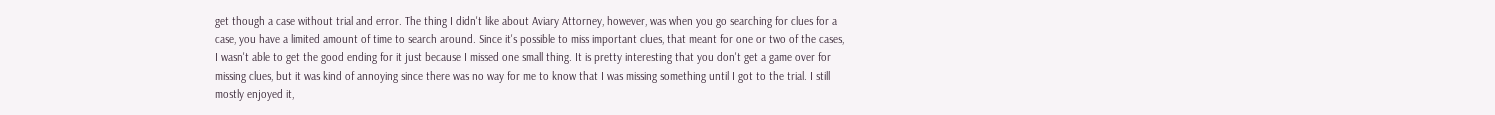get though a case without trial and error. The thing I didn't like about Aviary Attorney, however, was when you go searching for clues for a case, you have a limited amount of time to search around. Since it's possible to miss important clues, that meant for one or two of the cases, I wasn't able to get the good ending for it just because I missed one small thing. It is pretty interesting that you don't get a game over for missing clues, but it was kind of annoying since there was no way for me to know that I was missing something until I got to the trial. I still mostly enjoyed it,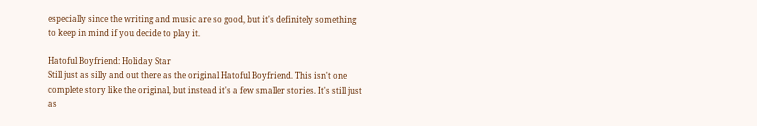especially since the writing and music are so good, but it's definitely something to keep in mind if you decide to play it.

Hatoful Boyfriend: Holiday Star
Still just as silly and out there as the original Hatoful Boyfriend. This isn't one complete story like the original, but instead it's a few smaller stories. It's still just as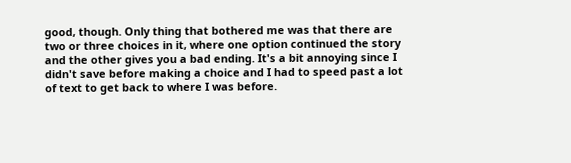good, though. Only thing that bothered me was that there are two or three choices in it, where one option continued the story and the other gives you a bad ending. It's a bit annoying since I didn't save before making a choice and I had to speed past a lot of text to get back to where I was before.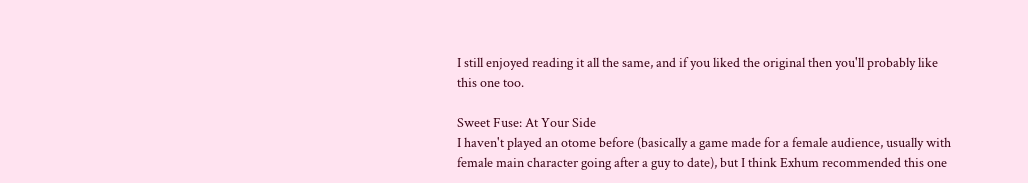I still enjoyed reading it all the same, and if you liked the original then you'll probably like this one too.

Sweet Fuse: At Your Side
I haven't played an otome before (basically a game made for a female audience, usually with female main character going after a guy to date), but I think Exhum recommended this one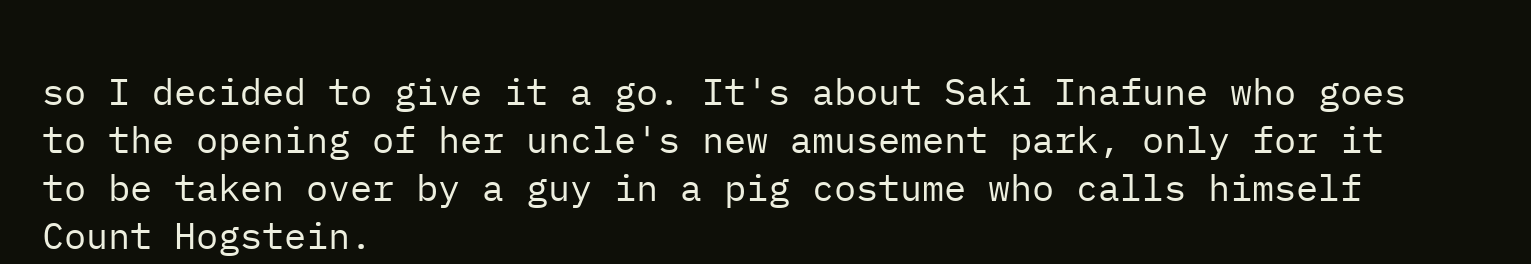so I decided to give it a go. It's about Saki Inafune who goes to the opening of her uncle's new amusement park, only for it to be taken over by a guy in a pig costume who calls himself Count Hogstein.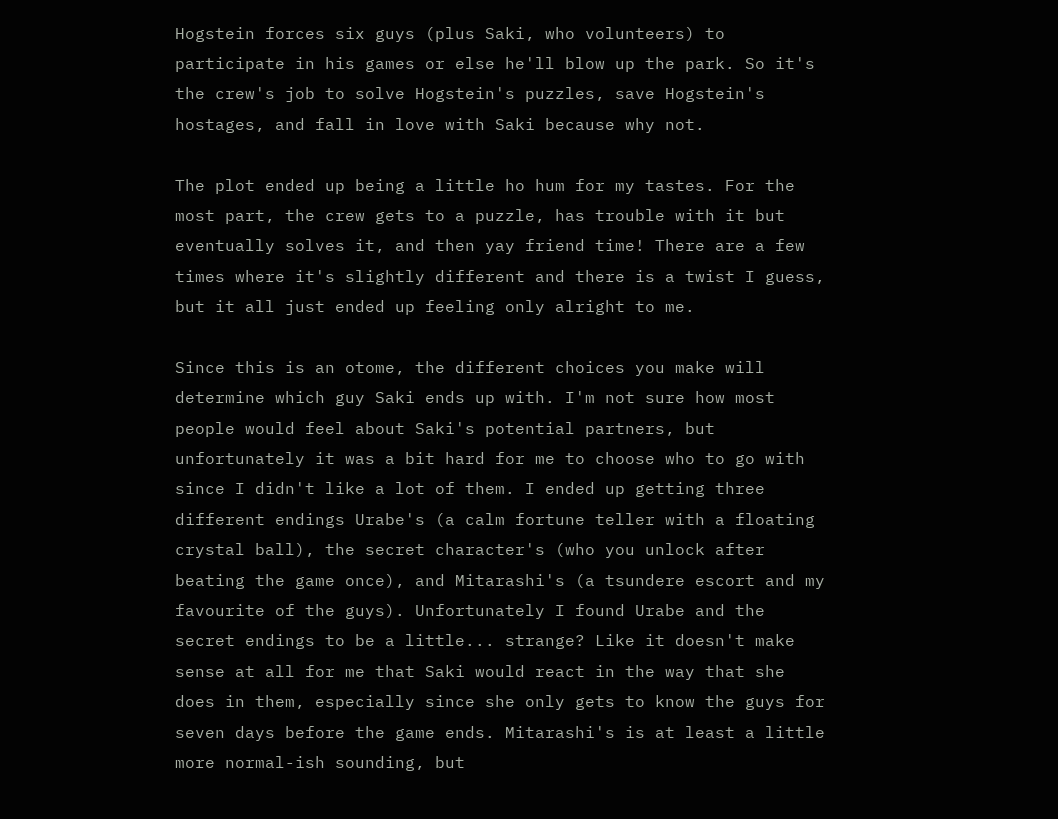Hogstein forces six guys (plus Saki, who volunteers) to participate in his games or else he'll blow up the park. So it's the crew's job to solve Hogstein's puzzles, save Hogstein's hostages, and fall in love with Saki because why not.

The plot ended up being a little ho hum for my tastes. For the most part, the crew gets to a puzzle, has trouble with it but eventually solves it, and then yay friend time! There are a few times where it's slightly different and there is a twist I guess, but it all just ended up feeling only alright to me.

Since this is an otome, the different choices you make will determine which guy Saki ends up with. I'm not sure how most people would feel about Saki's potential partners, but unfortunately it was a bit hard for me to choose who to go with since I didn't like a lot of them. I ended up getting three different endings Urabe's (a calm fortune teller with a floating crystal ball), the secret character's (who you unlock after beating the game once), and Mitarashi's (a tsundere escort and my favourite of the guys). Unfortunately I found Urabe and the secret endings to be a little... strange? Like it doesn't make sense at all for me that Saki would react in the way that she does in them, especially since she only gets to know the guys for seven days before the game ends. Mitarashi's is at least a little more normal-ish sounding, but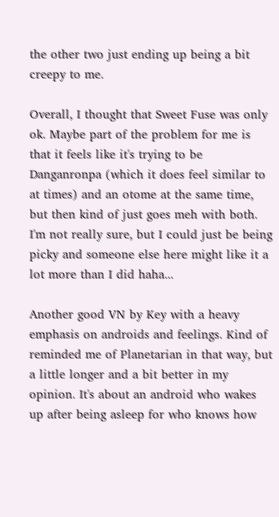the other two just ending up being a bit creepy to me.

Overall, I thought that Sweet Fuse was only ok. Maybe part of the problem for me is that it feels like it's trying to be Danganronpa (which it does feel similar to at times) and an otome at the same time, but then kind of just goes meh with both. I'm not really sure, but I could just be being picky and someone else here might like it a lot more than I did haha...

Another good VN by Key with a heavy emphasis on androids and feelings. Kind of reminded me of Planetarian in that way, but a little longer and a bit better in my opinion. It's about an android who wakes up after being asleep for who knows how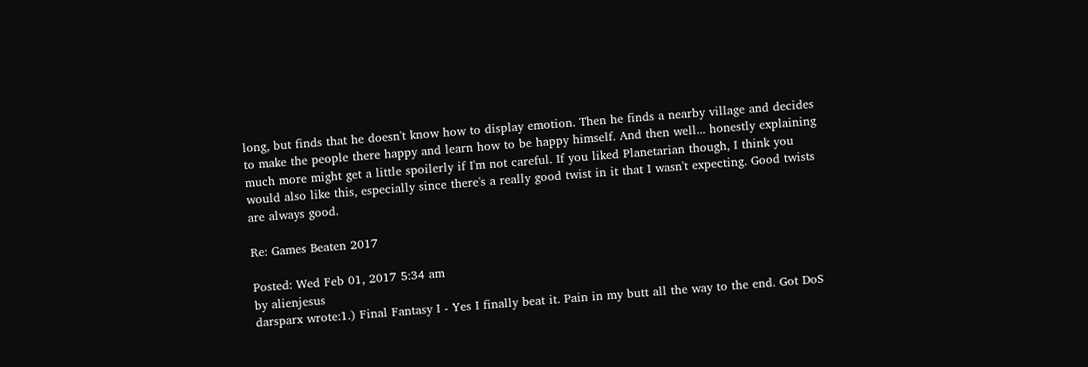long, but finds that he doesn't know how to display emotion. Then he finds a nearby village and decides to make the people there happy and learn how to be happy himself. And then well... honestly explaining much more might get a little spoilerly if I'm not careful. If you liked Planetarian though, I think you would also like this, especially since there's a really good twist in it that I wasn't expecting. Good twists are always good.

Re: Games Beaten 2017

Posted: Wed Feb 01, 2017 5:34 am
by alienjesus
darsparx wrote:1.) Final Fantasy I - Yes I finally beat it. Pain in my butt all the way to the end. Got DoS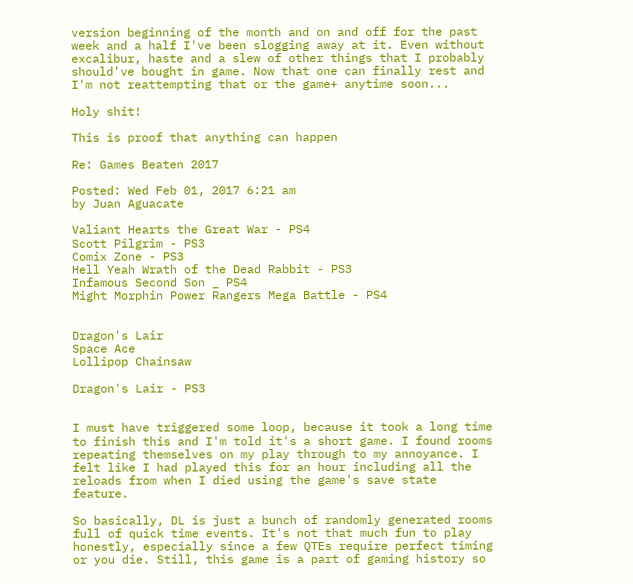version beginning of the month and on and off for the past week and a half I've been slogging away at it. Even without excalibur, haste and a slew of other things that I probably should've bought in game. Now that one can finally rest and I'm not reattempting that or the game+ anytime soon...

Holy shit!

This is proof that anything can happen

Re: Games Beaten 2017

Posted: Wed Feb 01, 2017 6:21 am
by Juan Aguacate

Valiant Hearts the Great War - PS4
Scott Pilgrim - PS3
Comix Zone - PS3
Hell Yeah Wrath of the Dead Rabbit - PS3
Infamous Second Son _ PS4
Might Morphin Power Rangers Mega Battle - PS4


Dragon's Lair
Space Ace
Lollipop Chainsaw

Dragon's Lair - PS3


I must have triggered some loop, because it took a long time to finish this and I'm told it's a short game. I found rooms repeating themselves on my play through to my annoyance. I felt like I had played this for an hour including all the reloads from when I died using the game's save state feature.

So basically, DL is just a bunch of randomly generated rooms full of quick time events. It's not that much fun to play honestly, especially since a few QTEs require perfect timing or you die. Still, this game is a part of gaming history so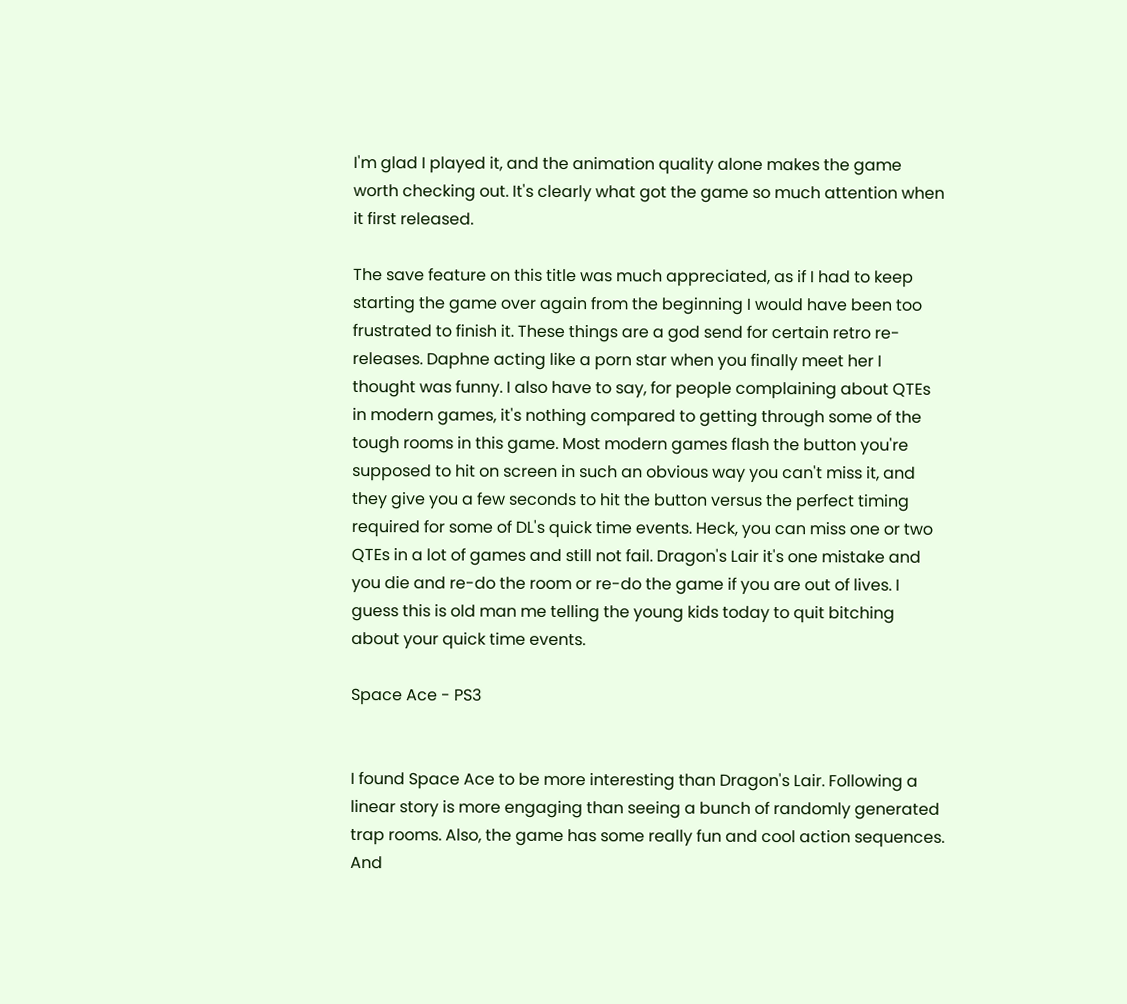I'm glad I played it, and the animation quality alone makes the game worth checking out. It's clearly what got the game so much attention when it first released.

The save feature on this title was much appreciated, as if I had to keep starting the game over again from the beginning I would have been too frustrated to finish it. These things are a god send for certain retro re-releases. Daphne acting like a porn star when you finally meet her I thought was funny. I also have to say, for people complaining about QTEs in modern games, it's nothing compared to getting through some of the tough rooms in this game. Most modern games flash the button you're supposed to hit on screen in such an obvious way you can't miss it, and they give you a few seconds to hit the button versus the perfect timing required for some of DL's quick time events. Heck, you can miss one or two QTEs in a lot of games and still not fail. Dragon's Lair it's one mistake and you die and re-do the room or re-do the game if you are out of lives. I guess this is old man me telling the young kids today to quit bitching about your quick time events.

Space Ace - PS3


I found Space Ace to be more interesting than Dragon's Lair. Following a linear story is more engaging than seeing a bunch of randomly generated trap rooms. Also, the game has some really fun and cool action sequences. And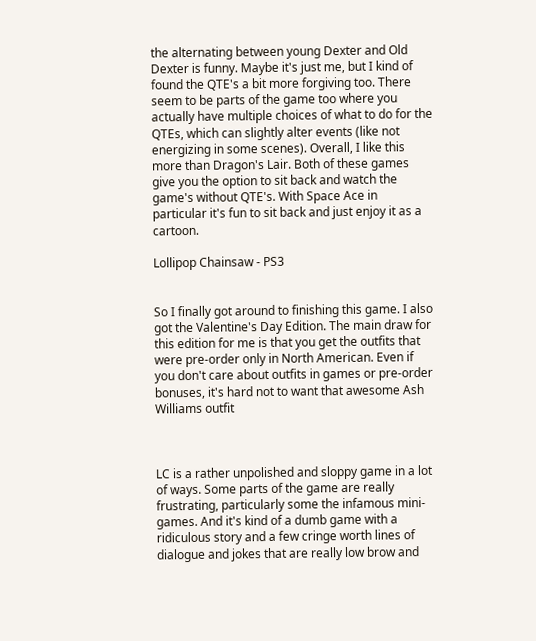the alternating between young Dexter and Old Dexter is funny. Maybe it's just me, but I kind of found the QTE's a bit more forgiving too. There seem to be parts of the game too where you actually have multiple choices of what to do for the QTEs, which can slightly alter events (like not energizing in some scenes). Overall, I like this more than Dragon's Lair. Both of these games give you the option to sit back and watch the game's without QTE's. With Space Ace in particular it's fun to sit back and just enjoy it as a cartoon.

Lollipop Chainsaw - PS3


So I finally got around to finishing this game. I also got the Valentine's Day Edition. The main draw for this edition for me is that you get the outfits that were pre-order only in North American. Even if you don't care about outfits in games or pre-order bonuses, it's hard not to want that awesome Ash Williams outfit



LC is a rather unpolished and sloppy game in a lot of ways. Some parts of the game are really frustrating, particularly some the infamous mini-games. And it's kind of a dumb game with a ridiculous story and a few cringe worth lines of dialogue and jokes that are really low brow and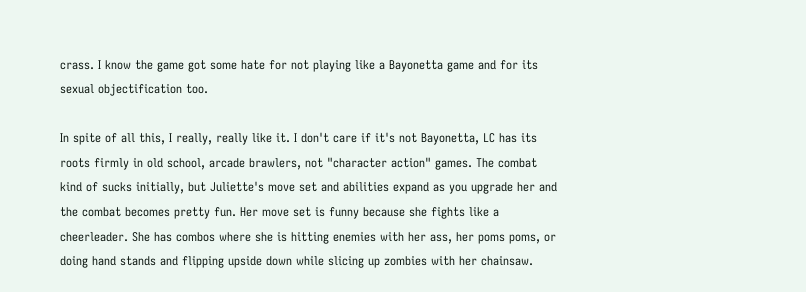crass. I know the game got some hate for not playing like a Bayonetta game and for its sexual objectification too.

In spite of all this, I really, really like it. I don't care if it's not Bayonetta, LC has its roots firmly in old school, arcade brawlers, not "character action" games. The combat kind of sucks initially, but Juliette's move set and abilities expand as you upgrade her and the combat becomes pretty fun. Her move set is funny because she fights like a cheerleader. She has combos where she is hitting enemies with her ass, her poms poms, or doing hand stands and flipping upside down while slicing up zombies with her chainsaw.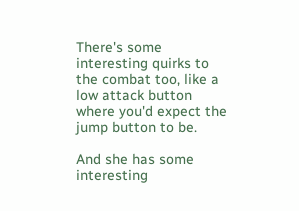There's some interesting quirks to the combat too, like a low attack button where you'd expect the jump button to be.

And she has some interesting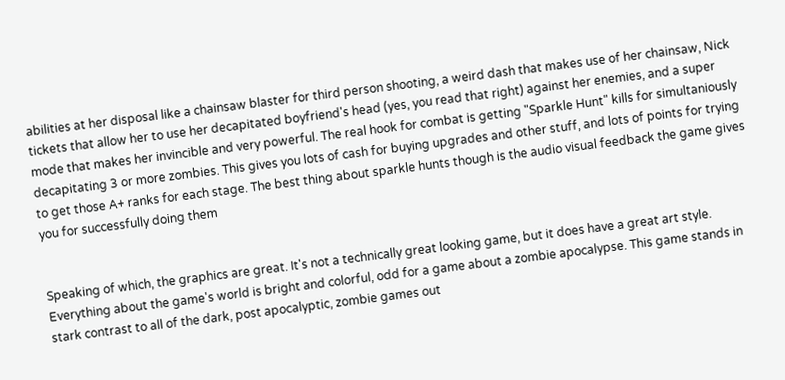abilities at her disposal like a chainsaw blaster for third person shooting, a weird dash that makes use of her chainsaw, Nick tickets that allow her to use her decapitated boyfriend's head (yes, you read that right) against her enemies, and a super mode that makes her invincible and very powerful. The real hook for combat is getting "Sparkle Hunt" kills for simultaniously decapitating 3 or more zombies. This gives you lots of cash for buying upgrades and other stuff, and lots of points for trying to get those A+ ranks for each stage. The best thing about sparkle hunts though is the audio visual feedback the game gives you for successfully doing them


Speaking of which, the graphics are great. It's not a technically great looking game, but it does have a great art style. Everything about the game's world is bright and colorful, odd for a game about a zombie apocalypse. This game stands in stark contrast to all of the dark, post apocalyptic, zombie games out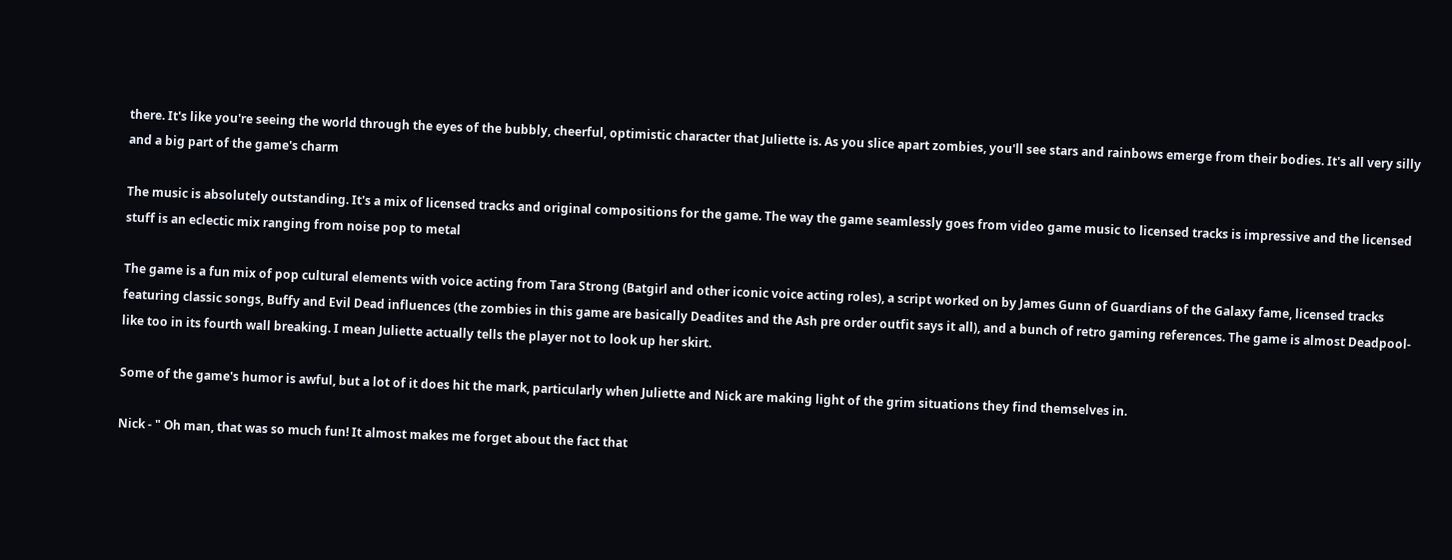there. It's like you're seeing the world through the eyes of the bubbly, cheerful, optimistic character that Juliette is. As you slice apart zombies, you'll see stars and rainbows emerge from their bodies. It's all very silly and a big part of the game's charm

The music is absolutely outstanding. It's a mix of licensed tracks and original compositions for the game. The way the game seamlessly goes from video game music to licensed tracks is impressive and the licensed stuff is an eclectic mix ranging from noise pop to metal

The game is a fun mix of pop cultural elements with voice acting from Tara Strong (Batgirl and other iconic voice acting roles), a script worked on by James Gunn of Guardians of the Galaxy fame, licensed tracks featuring classic songs, Buffy and Evil Dead influences (the zombies in this game are basically Deadites and the Ash pre order outfit says it all), and a bunch of retro gaming references. The game is almost Deadpool-like too in its fourth wall breaking. I mean Juliette actually tells the player not to look up her skirt.

Some of the game's humor is awful, but a lot of it does hit the mark, particularly when Juliette and Nick are making light of the grim situations they find themselves in.

Nick - " Oh man, that was so much fun! It almost makes me forget about the fact that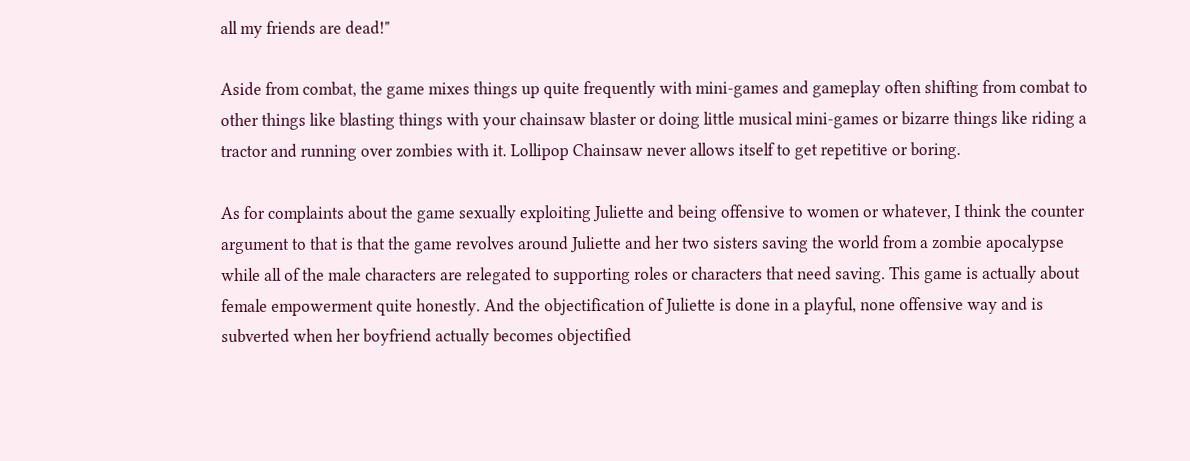all my friends are dead!"

Aside from combat, the game mixes things up quite frequently with mini-games and gameplay often shifting from combat to other things like blasting things with your chainsaw blaster or doing little musical mini-games or bizarre things like riding a tractor and running over zombies with it. Lollipop Chainsaw never allows itself to get repetitive or boring.

As for complaints about the game sexually exploiting Juliette and being offensive to women or whatever, I think the counter argument to that is that the game revolves around Juliette and her two sisters saving the world from a zombie apocalypse while all of the male characters are relegated to supporting roles or characters that need saving. This game is actually about female empowerment quite honestly. And the objectification of Juliette is done in a playful, none offensive way and is subverted when her boyfriend actually becomes objectified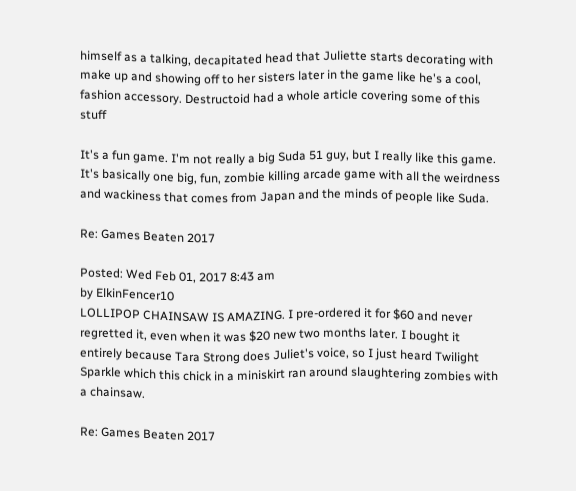himself as a talking, decapitated head that Juliette starts decorating with make up and showing off to her sisters later in the game like he's a cool, fashion accessory. Destructoid had a whole article covering some of this stuff

It's a fun game. I'm not really a big Suda 51 guy, but I really like this game. It's basically one big, fun, zombie killing arcade game with all the weirdness and wackiness that comes from Japan and the minds of people like Suda.

Re: Games Beaten 2017

Posted: Wed Feb 01, 2017 8:43 am
by ElkinFencer10
LOLLIPOP CHAINSAW IS AMAZING. I pre-ordered it for $60 and never regretted it, even when it was $20 new two months later. I bought it entirely because Tara Strong does Juliet's voice, so I just heard Twilight Sparkle which this chick in a miniskirt ran around slaughtering zombies with a chainsaw.

Re: Games Beaten 2017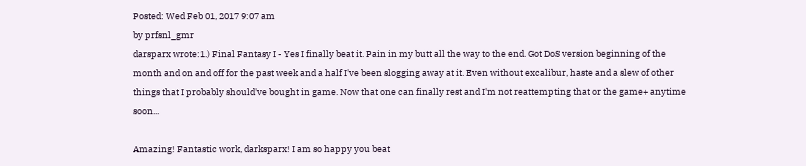Posted: Wed Feb 01, 2017 9:07 am
by prfsnl_gmr
darsparx wrote:1.) Final Fantasy I - Yes I finally beat it. Pain in my butt all the way to the end. Got DoS version beginning of the month and on and off for the past week and a half I've been slogging away at it. Even without excalibur, haste and a slew of other things that I probably should've bought in game. Now that one can finally rest and I'm not reattempting that or the game+ anytime soon...

Amazing! Fantastic work, darksparx! I am so happy you beat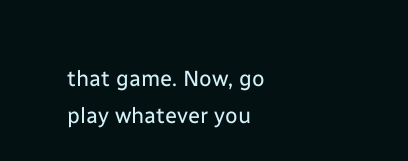that game. Now, go play whatever you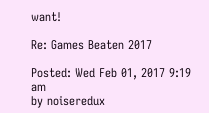want!

Re: Games Beaten 2017

Posted: Wed Feb 01, 2017 9:19 am
by noiseredux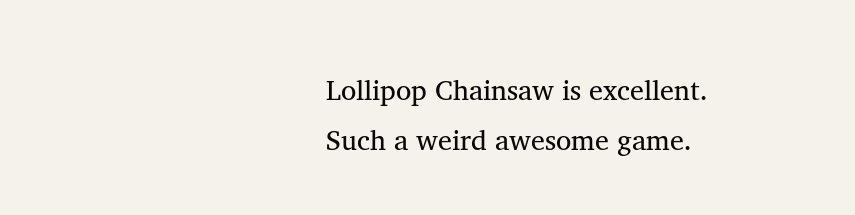Lollipop Chainsaw is excellent. Such a weird awesome game.